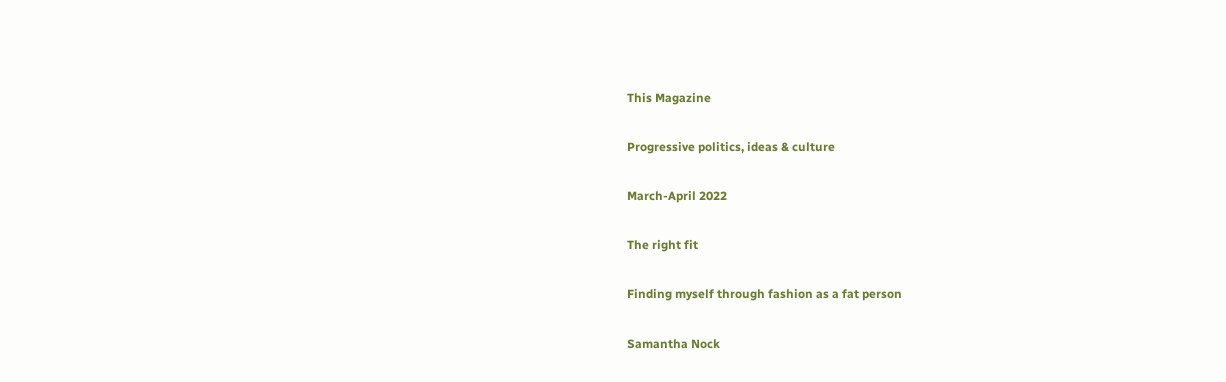This Magazine

Progressive politics, ideas & culture

March-April 2022

The right fit

Finding myself through fashion as a fat person

Samantha Nock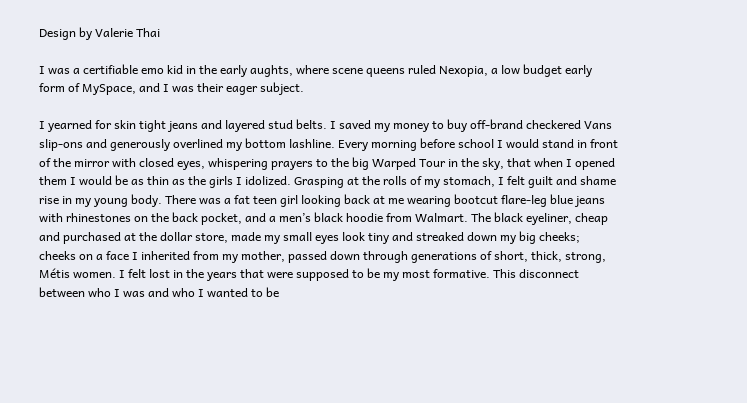Design by Valerie Thai

I was a certifiable emo kid in the early aughts, where scene queens ruled Nexopia, a low budget early form of MySpace, and I was their eager subject.

I yearned for skin tight jeans and layered stud belts. I saved my money to buy off-brand checkered Vans slip-ons and generously overlined my bottom lashline. Every morning before school I would stand in front of the mirror with closed eyes, whispering prayers to the big Warped Tour in the sky, that when I opened them I would be as thin as the girls I idolized. Grasping at the rolls of my stomach, I felt guilt and shame rise in my young body. There was a fat teen girl looking back at me wearing bootcut flare-leg blue jeans with rhinestones on the back pocket, and a men’s black hoodie from Walmart. The black eyeliner, cheap and purchased at the dollar store, made my small eyes look tiny and streaked down my big cheeks; cheeks on a face I inherited from my mother, passed down through generations of short, thick, strong, Métis women. I felt lost in the years that were supposed to be my most formative. This disconnect between who I was and who I wanted to be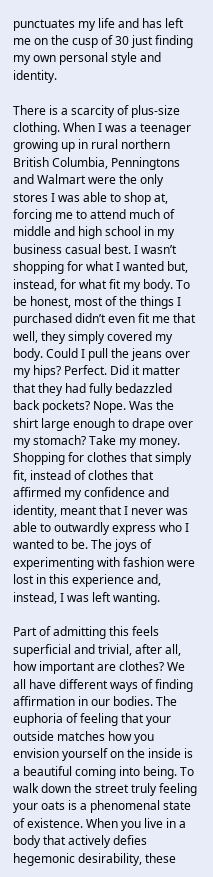punctuates my life and has left me on the cusp of 30 just finding my own personal style and identity.

There is a scarcity of plus-size clothing. When I was a teenager growing up in rural northern British Columbia, Penningtons and Walmart were the only stores I was able to shop at, forcing me to attend much of middle and high school in my business casual best. I wasn’t shopping for what I wanted but, instead, for what fit my body. To be honest, most of the things I purchased didn’t even fit me that well, they simply covered my body. Could I pull the jeans over my hips? Perfect. Did it matter that they had fully bedazzled back pockets? Nope. Was the shirt large enough to drape over my stomach? Take my money. Shopping for clothes that simply fit, instead of clothes that affirmed my confidence and identity, meant that I never was able to outwardly express who I wanted to be. The joys of experimenting with fashion were lost in this experience and, instead, I was left wanting.

Part of admitting this feels superficial and trivial, after all, how important are clothes? We all have different ways of finding affirmation in our bodies. The euphoria of feeling that your outside matches how you envision yourself on the inside is a beautiful coming into being. To walk down the street truly feeling your oats is a phenomenal state of existence. When you live in a body that actively defies hegemonic desirability, these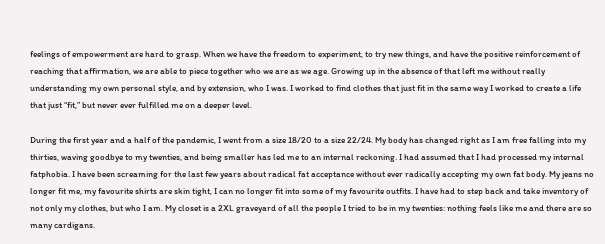feelings of empowerment are hard to grasp. When we have the freedom to experiment, to try new things, and have the positive reinforcement of reaching that affirmation, we are able to piece together who we are as we age. Growing up in the absence of that left me without really understanding my own personal style, and by extension, who I was. I worked to find clothes that just fit in the same way I worked to create a life that just “fit,” but never ever fulfilled me on a deeper level.

During the first year and a half of the pandemic, I went from a size 18/20 to a size 22/24. My body has changed right as I am free falling into my thirties, waving goodbye to my twenties, and being smaller has led me to an internal reckoning. I had assumed that I had processed my internal fatphobia. I have been screaming for the last few years about radical fat acceptance without ever radically accepting my own fat body. My jeans no longer fit me, my favourite shirts are skin tight, I can no longer fit into some of my favourite outfits. I have had to step back and take inventory of not only my clothes, but who I am. My closet is a 2XL graveyard of all the people I tried to be in my twenties: nothing feels like me and there are so many cardigans.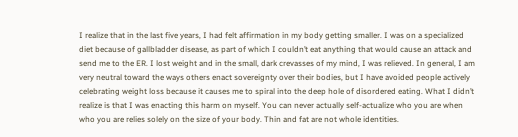I realize that in the last five years, I had felt affirmation in my body getting smaller. I was on a specialized diet because of gallbladder disease, as part of which I couldn’t eat anything that would cause an attack and send me to the ER. I lost weight and in the small, dark crevasses of my mind, I was relieved. In general, I am very neutral toward the ways others enact sovereignty over their bodies, but I have avoided people actively celebrating weight loss because it causes me to spiral into the deep hole of disordered eating. What I didn’t realize is that I was enacting this harm on myself. You can never actually self-actualize who you are when who you are relies solely on the size of your body. Thin and fat are not whole identities.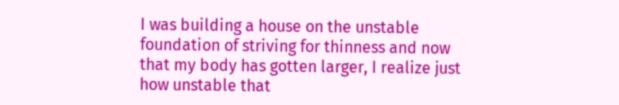I was building a house on the unstable foundation of striving for thinness and now that my body has gotten larger, I realize just how unstable that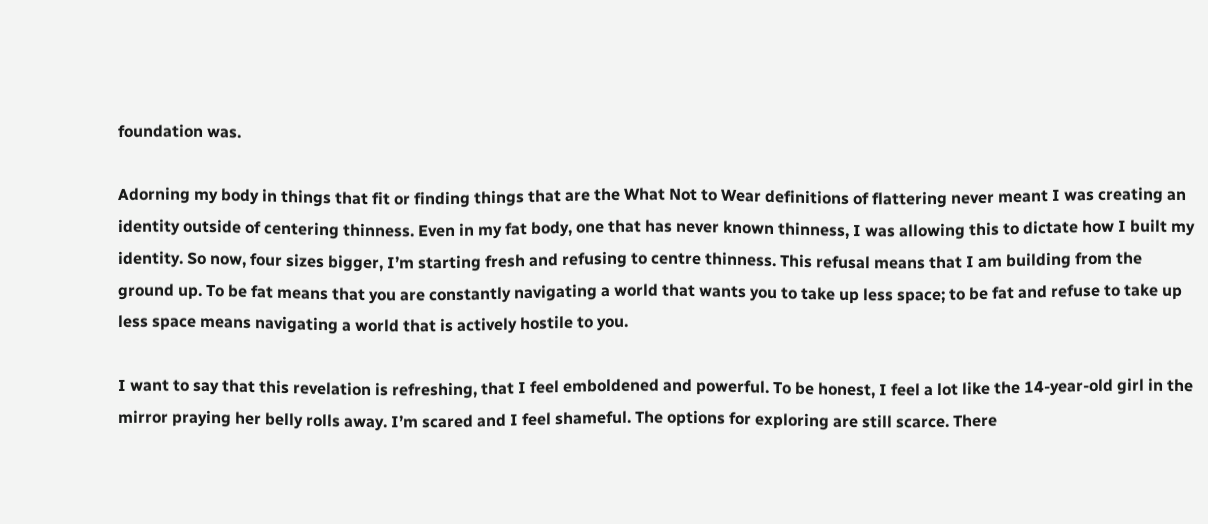foundation was.

Adorning my body in things that fit or finding things that are the What Not to Wear definitions of flattering never meant I was creating an identity outside of centering thinness. Even in my fat body, one that has never known thinness, I was allowing this to dictate how I built my identity. So now, four sizes bigger, I’m starting fresh and refusing to centre thinness. This refusal means that I am building from the ground up. To be fat means that you are constantly navigating a world that wants you to take up less space; to be fat and refuse to take up less space means navigating a world that is actively hostile to you.

I want to say that this revelation is refreshing, that I feel emboldened and powerful. To be honest, I feel a lot like the 14-year-old girl in the mirror praying her belly rolls away. I’m scared and I feel shameful. The options for exploring are still scarce. There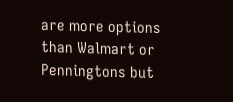are more options than Walmart or Penningtons but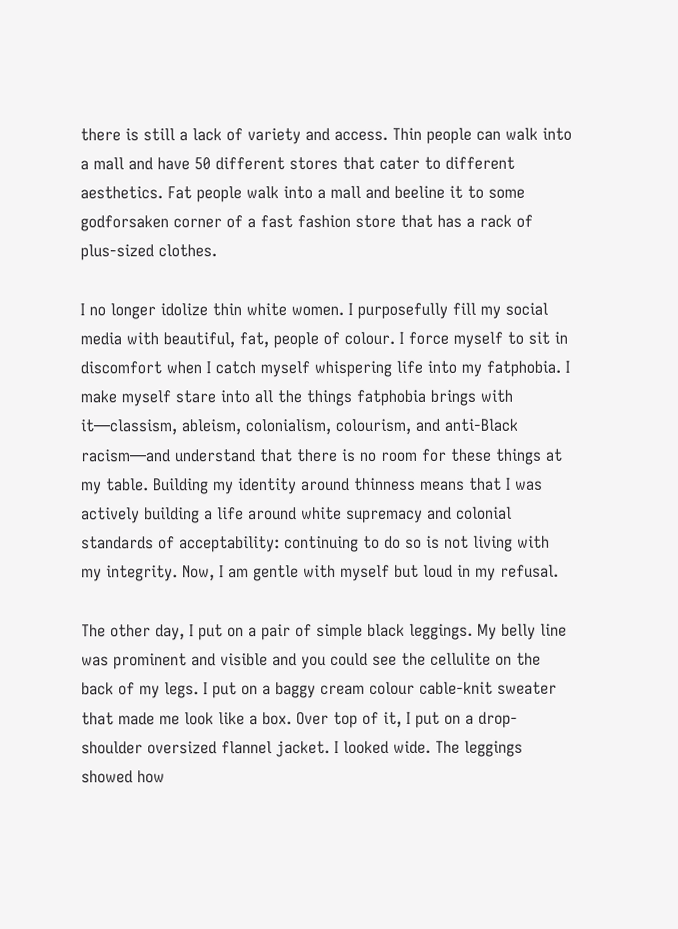there is still a lack of variety and access. Thin people can walk into a mall and have 50 different stores that cater to different aesthetics. Fat people walk into a mall and beeline it to some godforsaken corner of a fast fashion store that has a rack of plus-sized clothes.

I no longer idolize thin white women. I purposefully fill my social media with beautiful, fat, people of colour. I force myself to sit in discomfort when I catch myself whispering life into my fatphobia. I make myself stare into all the things fatphobia brings with it—classism, ableism, colonialism, colourism, and anti-Black racism—and understand that there is no room for these things at my table. Building my identity around thinness means that I was actively building a life around white supremacy and colonial standards of acceptability: continuing to do so is not living with my integrity. Now, I am gentle with myself but loud in my refusal.

The other day, I put on a pair of simple black leggings. My belly line was prominent and visible and you could see the cellulite on the back of my legs. I put on a baggy cream colour cable-knit sweater that made me look like a box. Over top of it, I put on a drop-shoulder oversized flannel jacket. I looked wide. The leggings showed how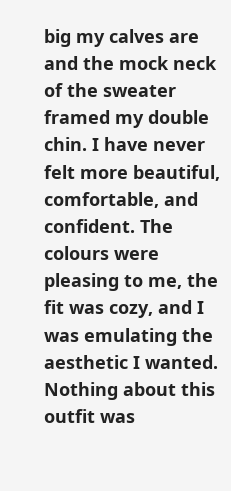big my calves are and the mock neck of the sweater framed my double chin. I have never felt more beautiful, comfortable, and confident. The colours were pleasing to me, the fit was cozy, and I was emulating the aesthetic I wanted. Nothing about this outfit was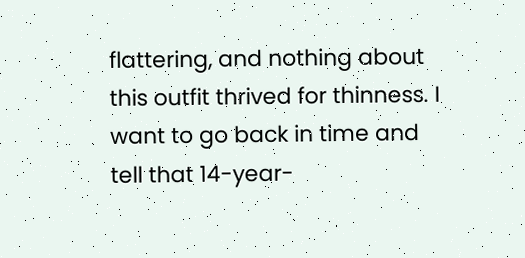flattering, and nothing about this outfit thrived for thinness. I want to go back in time and tell that 14-year-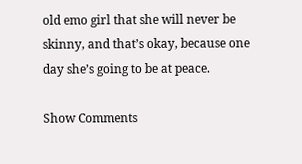old emo girl that she will never be skinny, and that’s okay, because one day she’s going to be at peace.

Show Comments